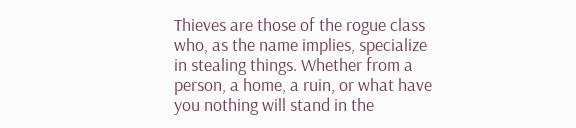Thieves are those of the rogue class who, as the name implies, specialize in stealing things. Whether from a person, a home, a ruin, or what have you nothing will stand in the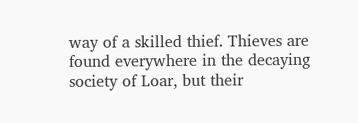way of a skilled thief. Thieves are found everywhere in the decaying society of Loar, but their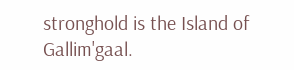stronghold is the Island of Gallim'gaal.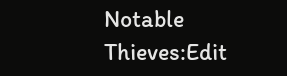Notable Thieves:Edit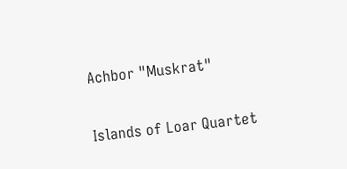Achbor "Muskrat"


Islands of Loar Quartet